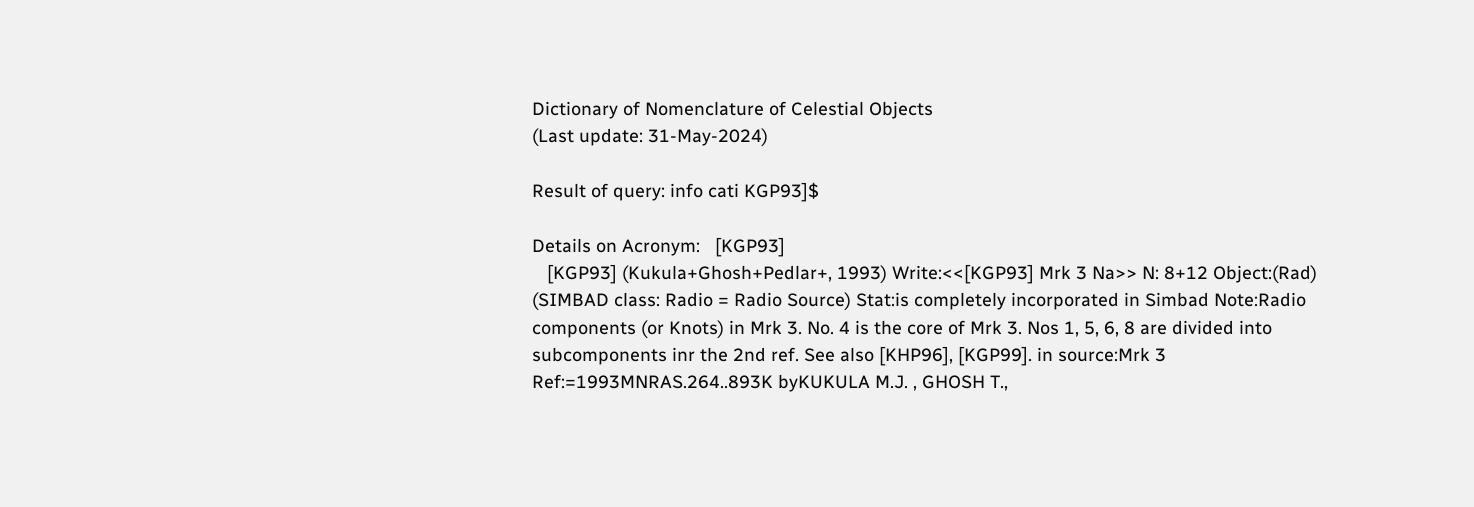Dictionary of Nomenclature of Celestial Objects
(Last update: 31-May-2024)

Result of query: info cati KGP93]$

Details on Acronym:   [KGP93]
   [KGP93] (Kukula+Ghosh+Pedlar+, 1993) Write:<<[KGP93] Mrk 3 Na>> N: 8+12 Object:(Rad)  (SIMBAD class: Radio = Radio Source) Stat:is completely incorporated in Simbad Note:Radio components (or Knots) in Mrk 3. No. 4 is the core of Mrk 3. Nos 1, 5, 6, 8 are divided into subcomponents inr the 2nd ref. See also [KHP96], [KGP99]. in source:Mrk 3 Ref:=1993MNRAS.264..893K byKUKULA M.J. , GHOSH T.,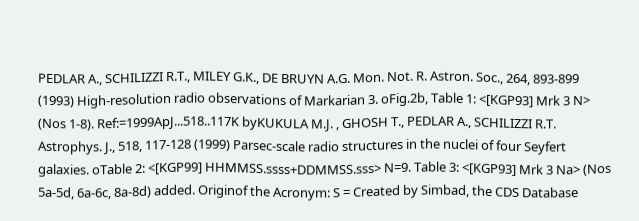PEDLAR A., SCHILIZZI R.T., MILEY G.K., DE BRUYN A.G. Mon. Not. R. Astron. Soc., 264, 893-899 (1993) High-resolution radio observations of Markarian 3. oFig.2b, Table 1: <[KGP93] Mrk 3 N> (Nos 1-8). Ref:=1999ApJ...518..117K byKUKULA M.J. , GHOSH T., PEDLAR A., SCHILIZZI R.T. Astrophys. J., 518, 117-128 (1999) Parsec-scale radio structures in the nuclei of four Seyfert galaxies. oTable 2: <[KGP99] HHMMSS.ssss+DDMMSS.sss> N=9. Table 3: <[KGP93] Mrk 3 Na> (Nos 5a-5d, 6a-6c, 8a-8d) added. Originof the Acronym: S = Created by Simbad, the CDS Database